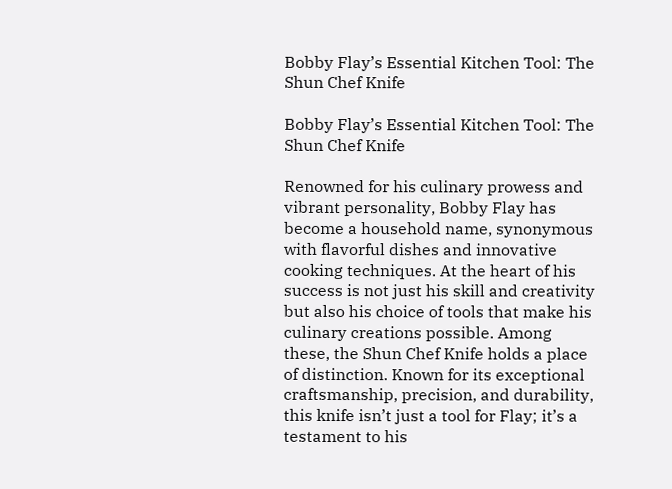Bobby Flay’s Essential Kitchen Tool: The Shun Chef Knife

Bobby Flay’s Essential Kitchen Tool: The Shun Chef Knife

Renowned for his culinary prowess and vibrant personality, Bobby Flay has become a household name, synonymous with flavorful dishes and innovative cooking techniques. At the heart of his success is not just his skill and creativity but also his choice of tools that make his culinary creations possible. Among these, the Shun Chef Knife holds a place of distinction. Known for its exceptional craftsmanship, precision, and durability, this knife isn’t just a tool for Flay; it’s a testament to his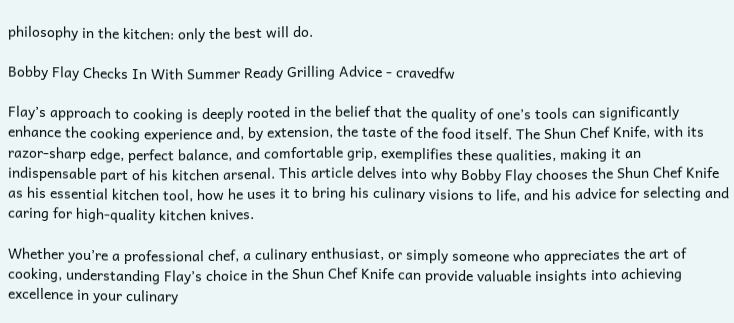philosophy in the kitchen: only the best will do.

Bobby Flay Checks In With Summer Ready Grilling Advice - cravedfw

Flay’s approach to cooking is deeply rooted in the belief that the quality of one’s tools can significantly enhance the cooking experience and, by extension, the taste of the food itself. The Shun Chef Knife, with its razor-sharp edge, perfect balance, and comfortable grip, exemplifies these qualities, making it an indispensable part of his kitchen arsenal. This article delves into why Bobby Flay chooses the Shun Chef Knife as his essential kitchen tool, how he uses it to bring his culinary visions to life, and his advice for selecting and caring for high-quality kitchen knives.

Whether you’re a professional chef, a culinary enthusiast, or simply someone who appreciates the art of cooking, understanding Flay’s choice in the Shun Chef Knife can provide valuable insights into achieving excellence in your culinary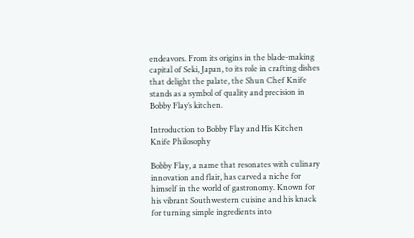endeavors. From its origins in the blade-making capital of Seki, Japan, to its role in crafting dishes that delight the palate, the Shun Chef Knife stands as a symbol of quality and precision in Bobby Flay’s kitchen.

Introduction to Bobby Flay and His Kitchen Knife Philosophy

Bobby Flay, a name that resonates with culinary innovation and flair, has carved a niche for himself in the world of gastronomy. Known for his vibrant Southwestern cuisine and his knack for turning simple ingredients into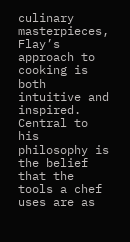culinary masterpieces, Flay’s approach to cooking is both intuitive and inspired. Central to his philosophy is the belief that the tools a chef uses are as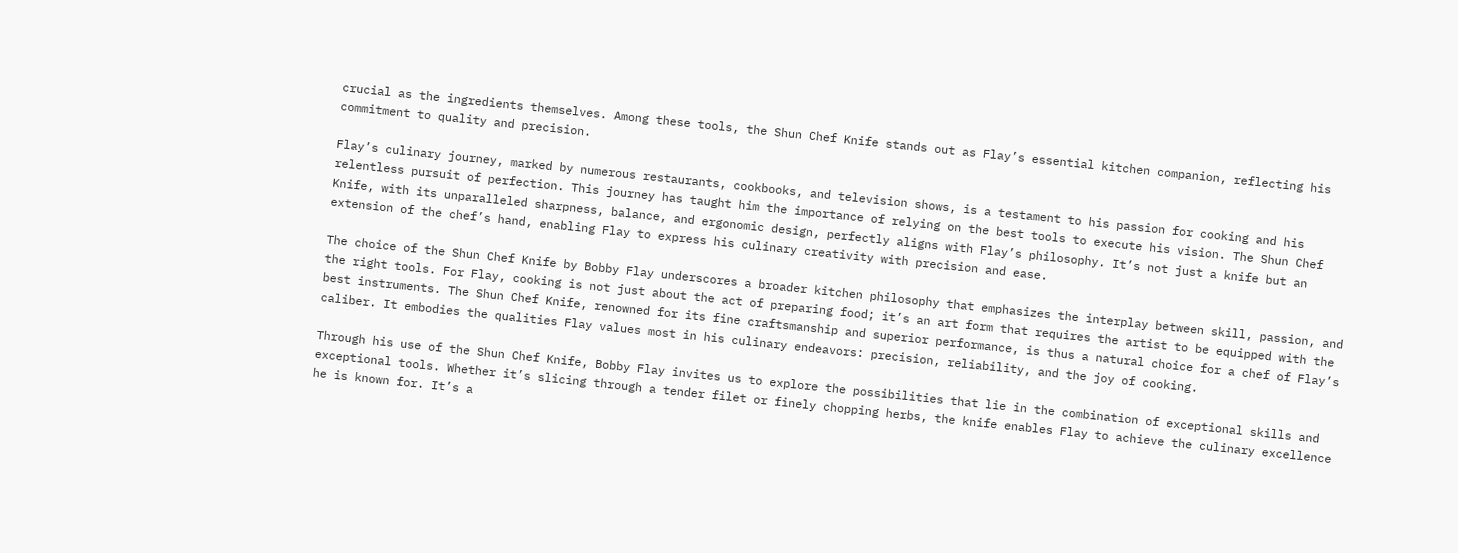crucial as the ingredients themselves. Among these tools, the Shun Chef Knife stands out as Flay’s essential kitchen companion, reflecting his commitment to quality and precision.

Flay’s culinary journey, marked by numerous restaurants, cookbooks, and television shows, is a testament to his passion for cooking and his relentless pursuit of perfection. This journey has taught him the importance of relying on the best tools to execute his vision. The Shun Chef Knife, with its unparalleled sharpness, balance, and ergonomic design, perfectly aligns with Flay’s philosophy. It’s not just a knife but an extension of the chef’s hand, enabling Flay to express his culinary creativity with precision and ease.

The choice of the Shun Chef Knife by Bobby Flay underscores a broader kitchen philosophy that emphasizes the interplay between skill, passion, and the right tools. For Flay, cooking is not just about the act of preparing food; it’s an art form that requires the artist to be equipped with the best instruments. The Shun Chef Knife, renowned for its fine craftsmanship and superior performance, is thus a natural choice for a chef of Flay’s caliber. It embodies the qualities Flay values most in his culinary endeavors: precision, reliability, and the joy of cooking.

Through his use of the Shun Chef Knife, Bobby Flay invites us to explore the possibilities that lie in the combination of exceptional skills and exceptional tools. Whether it’s slicing through a tender filet or finely chopping herbs, the knife enables Flay to achieve the culinary excellence he is known for. It’s a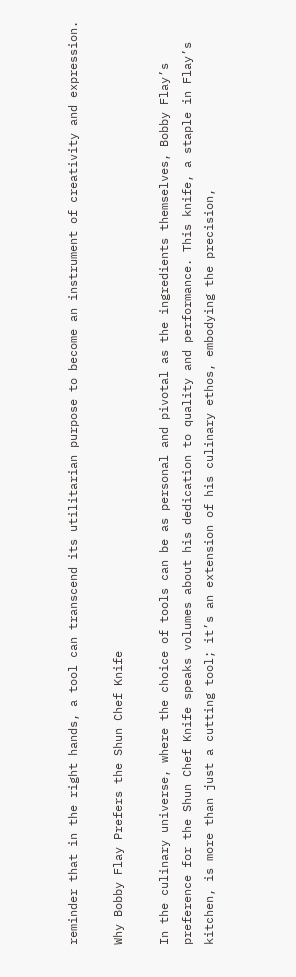reminder that in the right hands, a tool can transcend its utilitarian purpose to become an instrument of creativity and expression.

Why Bobby Flay Prefers the Shun Chef Knife

In the culinary universe, where the choice of tools can be as personal and pivotal as the ingredients themselves, Bobby Flay’s preference for the Shun Chef Knife speaks volumes about his dedication to quality and performance. This knife, a staple in Flay’s kitchen, is more than just a cutting tool; it’s an extension of his culinary ethos, embodying the precision,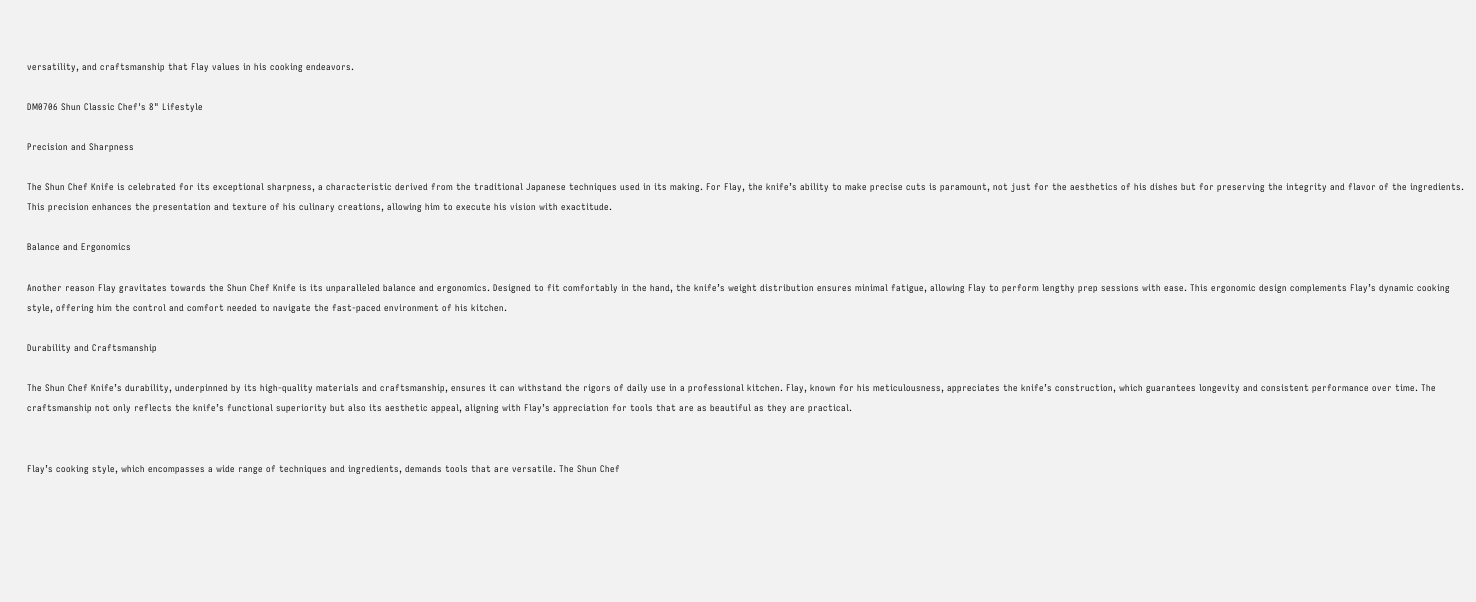versatility, and craftsmanship that Flay values in his cooking endeavors.

DM0706 Shun Classic Chef's 8" Lifestyle

Precision and Sharpness

The Shun Chef Knife is celebrated for its exceptional sharpness, a characteristic derived from the traditional Japanese techniques used in its making. For Flay, the knife’s ability to make precise cuts is paramount, not just for the aesthetics of his dishes but for preserving the integrity and flavor of the ingredients. This precision enhances the presentation and texture of his culinary creations, allowing him to execute his vision with exactitude.

Balance and Ergonomics

Another reason Flay gravitates towards the Shun Chef Knife is its unparalleled balance and ergonomics. Designed to fit comfortably in the hand, the knife’s weight distribution ensures minimal fatigue, allowing Flay to perform lengthy prep sessions with ease. This ergonomic design complements Flay’s dynamic cooking style, offering him the control and comfort needed to navigate the fast-paced environment of his kitchen.

Durability and Craftsmanship

The Shun Chef Knife’s durability, underpinned by its high-quality materials and craftsmanship, ensures it can withstand the rigors of daily use in a professional kitchen. Flay, known for his meticulousness, appreciates the knife’s construction, which guarantees longevity and consistent performance over time. The craftsmanship not only reflects the knife’s functional superiority but also its aesthetic appeal, aligning with Flay’s appreciation for tools that are as beautiful as they are practical.


Flay’s cooking style, which encompasses a wide range of techniques and ingredients, demands tools that are versatile. The Shun Chef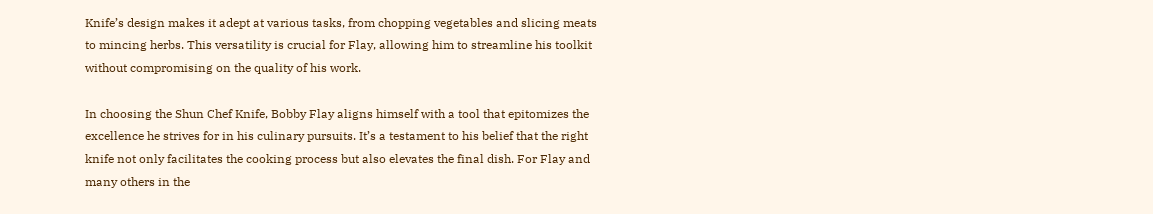Knife’s design makes it adept at various tasks, from chopping vegetables and slicing meats to mincing herbs. This versatility is crucial for Flay, allowing him to streamline his toolkit without compromising on the quality of his work.

In choosing the Shun Chef Knife, Bobby Flay aligns himself with a tool that epitomizes the excellence he strives for in his culinary pursuits. It’s a testament to his belief that the right knife not only facilitates the cooking process but also elevates the final dish. For Flay and many others in the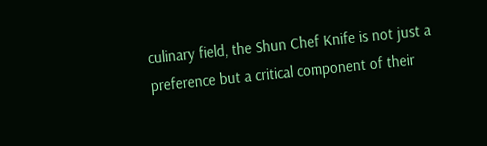culinary field, the Shun Chef Knife is not just a preference but a critical component of their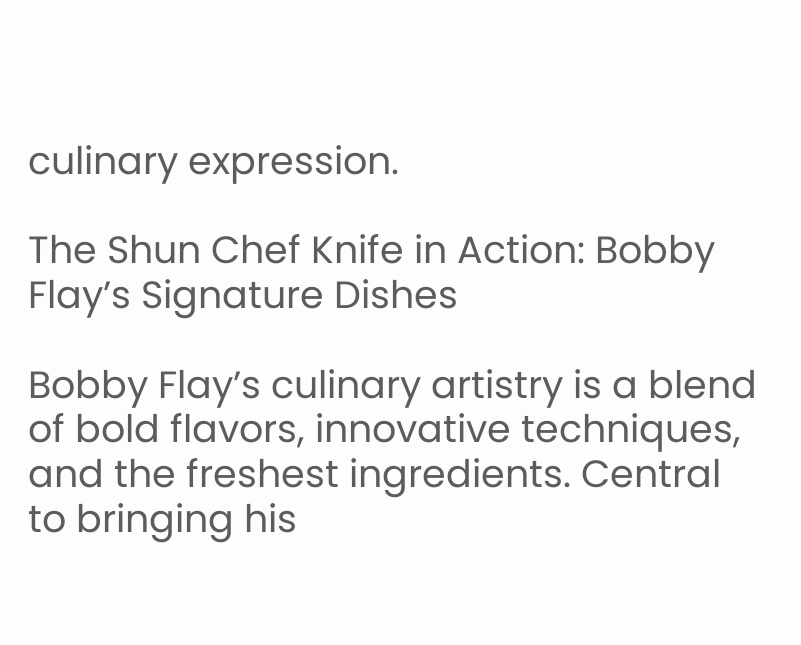culinary expression.

The Shun Chef Knife in Action: Bobby Flay’s Signature Dishes

Bobby Flay’s culinary artistry is a blend of bold flavors, innovative techniques, and the freshest ingredients. Central to bringing his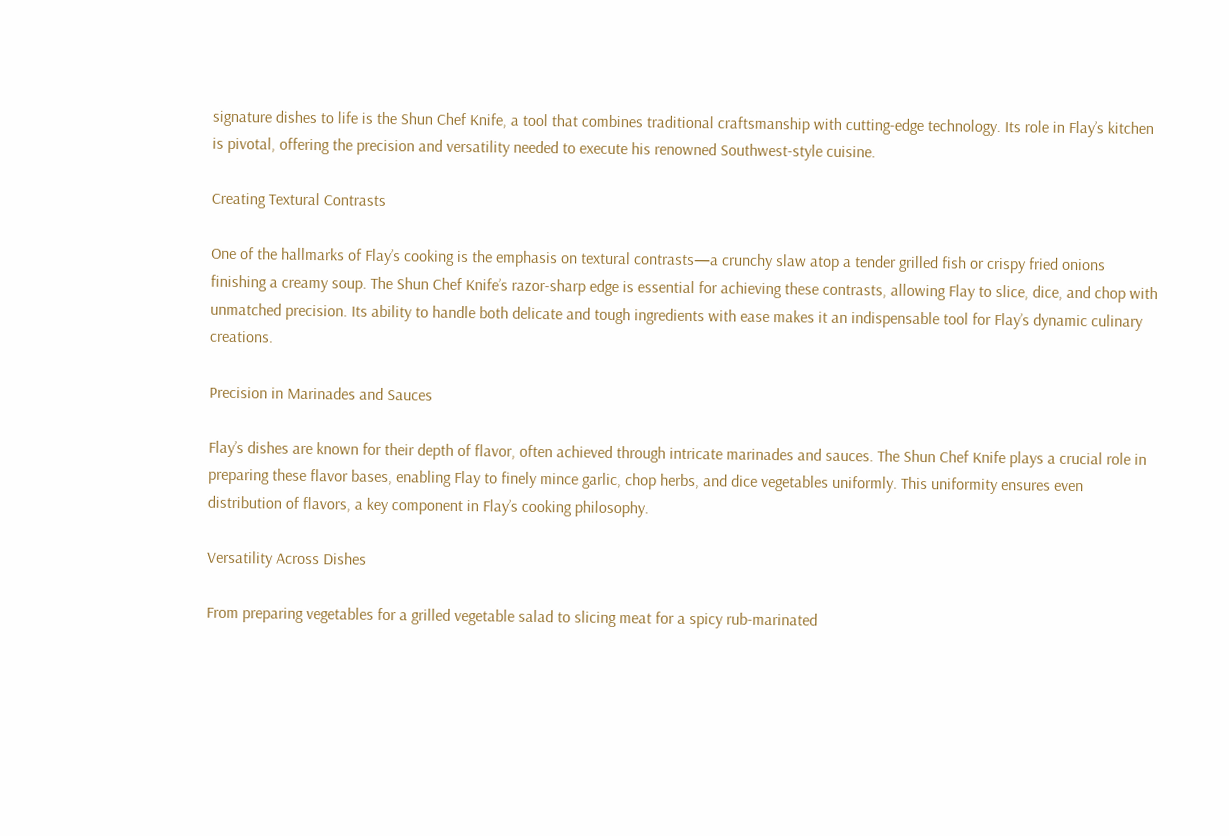signature dishes to life is the Shun Chef Knife, a tool that combines traditional craftsmanship with cutting-edge technology. Its role in Flay’s kitchen is pivotal, offering the precision and versatility needed to execute his renowned Southwest-style cuisine.

Creating Textural Contrasts

One of the hallmarks of Flay’s cooking is the emphasis on textural contrasts—a crunchy slaw atop a tender grilled fish or crispy fried onions finishing a creamy soup. The Shun Chef Knife’s razor-sharp edge is essential for achieving these contrasts, allowing Flay to slice, dice, and chop with unmatched precision. Its ability to handle both delicate and tough ingredients with ease makes it an indispensable tool for Flay’s dynamic culinary creations.

Precision in Marinades and Sauces

Flay’s dishes are known for their depth of flavor, often achieved through intricate marinades and sauces. The Shun Chef Knife plays a crucial role in preparing these flavor bases, enabling Flay to finely mince garlic, chop herbs, and dice vegetables uniformly. This uniformity ensures even distribution of flavors, a key component in Flay’s cooking philosophy.

Versatility Across Dishes

From preparing vegetables for a grilled vegetable salad to slicing meat for a spicy rub-marinated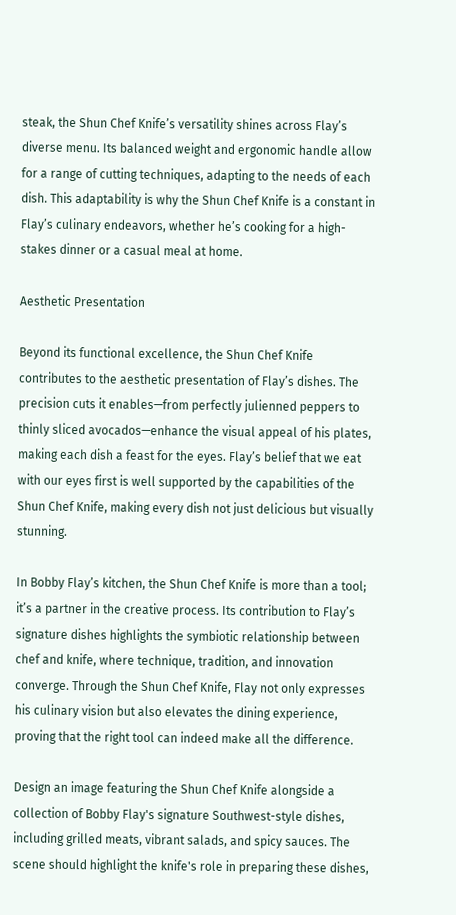steak, the Shun Chef Knife’s versatility shines across Flay’s diverse menu. Its balanced weight and ergonomic handle allow for a range of cutting techniques, adapting to the needs of each dish. This adaptability is why the Shun Chef Knife is a constant in Flay’s culinary endeavors, whether he’s cooking for a high-stakes dinner or a casual meal at home.

Aesthetic Presentation

Beyond its functional excellence, the Shun Chef Knife contributes to the aesthetic presentation of Flay’s dishes. The precision cuts it enables—from perfectly julienned peppers to thinly sliced avocados—enhance the visual appeal of his plates, making each dish a feast for the eyes. Flay’s belief that we eat with our eyes first is well supported by the capabilities of the Shun Chef Knife, making every dish not just delicious but visually stunning.

In Bobby Flay’s kitchen, the Shun Chef Knife is more than a tool; it’s a partner in the creative process. Its contribution to Flay’s signature dishes highlights the symbiotic relationship between chef and knife, where technique, tradition, and innovation converge. Through the Shun Chef Knife, Flay not only expresses his culinary vision but also elevates the dining experience, proving that the right tool can indeed make all the difference.

Design an image featuring the Shun Chef Knife alongside a collection of Bobby Flay's signature Southwest-style dishes, including grilled meats, vibrant salads, and spicy sauces. The scene should highlight the knife's role in preparing these dishes,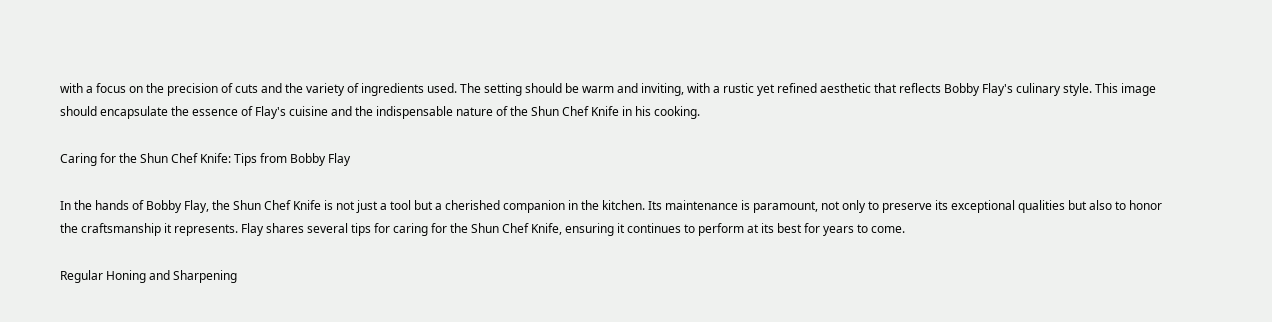with a focus on the precision of cuts and the variety of ingredients used. The setting should be warm and inviting, with a rustic yet refined aesthetic that reflects Bobby Flay's culinary style. This image should encapsulate the essence of Flay's cuisine and the indispensable nature of the Shun Chef Knife in his cooking.

Caring for the Shun Chef Knife: Tips from Bobby Flay

In the hands of Bobby Flay, the Shun Chef Knife is not just a tool but a cherished companion in the kitchen. Its maintenance is paramount, not only to preserve its exceptional qualities but also to honor the craftsmanship it represents. Flay shares several tips for caring for the Shun Chef Knife, ensuring it continues to perform at its best for years to come.

Regular Honing and Sharpening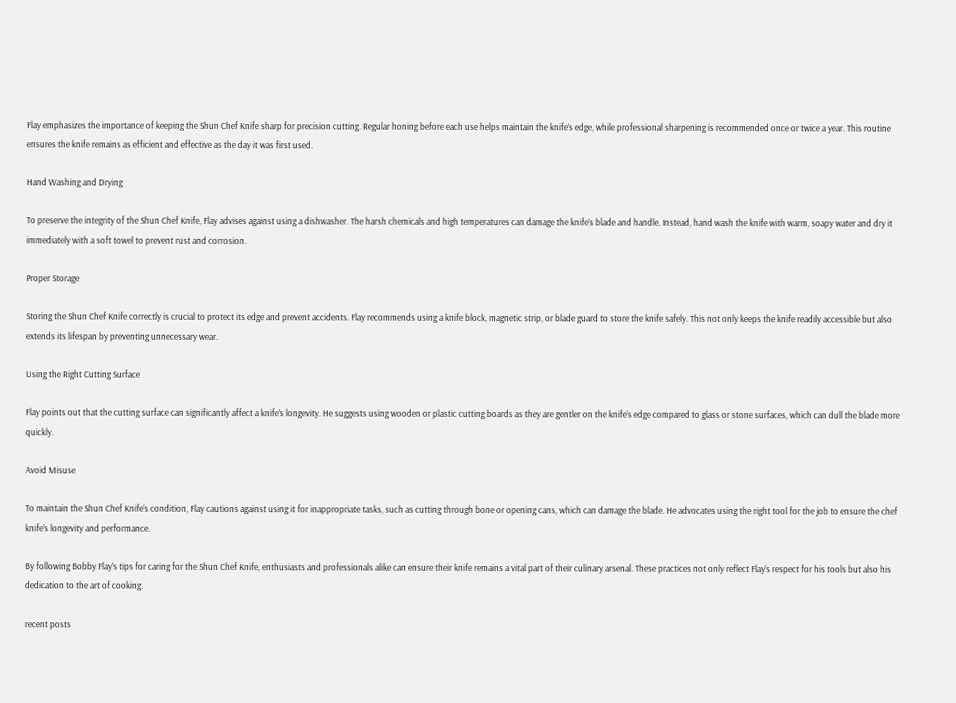Flay emphasizes the importance of keeping the Shun Chef Knife sharp for precision cutting. Regular honing before each use helps maintain the knife’s edge, while professional sharpening is recommended once or twice a year. This routine ensures the knife remains as efficient and effective as the day it was first used.

Hand Washing and Drying

To preserve the integrity of the Shun Chef Knife, Flay advises against using a dishwasher. The harsh chemicals and high temperatures can damage the knife’s blade and handle. Instead, hand wash the knife with warm, soapy water and dry it immediately with a soft towel to prevent rust and corrosion.

Proper Storage

Storing the Shun Chef Knife correctly is crucial to protect its edge and prevent accidents. Flay recommends using a knife block, magnetic strip, or blade guard to store the knife safely. This not only keeps the knife readily accessible but also extends its lifespan by preventing unnecessary wear.

Using the Right Cutting Surface

Flay points out that the cutting surface can significantly affect a knife’s longevity. He suggests using wooden or plastic cutting boards as they are gentler on the knife’s edge compared to glass or stone surfaces, which can dull the blade more quickly.

Avoid Misuse

To maintain the Shun Chef Knife’s condition, Flay cautions against using it for inappropriate tasks, such as cutting through bone or opening cans, which can damage the blade. He advocates using the right tool for the job to ensure the chef knife’s longevity and performance.

By following Bobby Flay’s tips for caring for the Shun Chef Knife, enthusiasts and professionals alike can ensure their knife remains a vital part of their culinary arsenal. These practices not only reflect Flay’s respect for his tools but also his dedication to the art of cooking.

recent posts